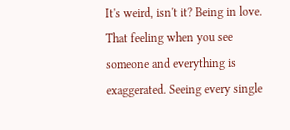It's weird, isn't it? Being in love. That feeling when you see someone and everything is exaggerated. Seeing every single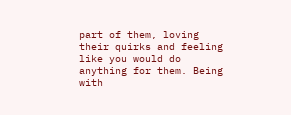part of them, loving their quirks and feeling like you would do anything for them. Being with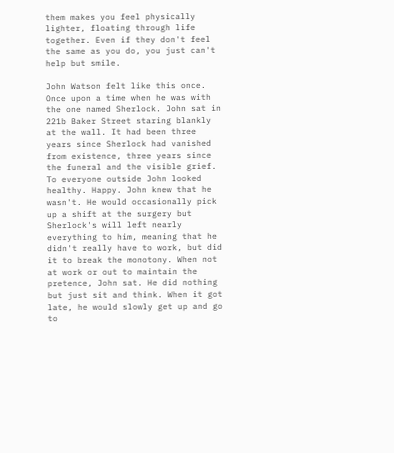them makes you feel physically lighter, floating through life together. Even if they don't feel the same as you do, you just can't help but smile.

John Watson felt like this once. Once upon a time when he was with the one named Sherlock. John sat in 221b Baker Street staring blankly at the wall. It had been three years since Sherlock had vanished from existence, three years since the funeral and the visible grief. To everyone outside John looked healthy. Happy. John knew that he wasn't. He would occasionally pick up a shift at the surgery but Sherlock's will left nearly everything to him, meaning that he didn't really have to work, but did it to break the monotony. When not at work or out to maintain the pretence, John sat. He did nothing but just sit and think. When it got late, he would slowly get up and go to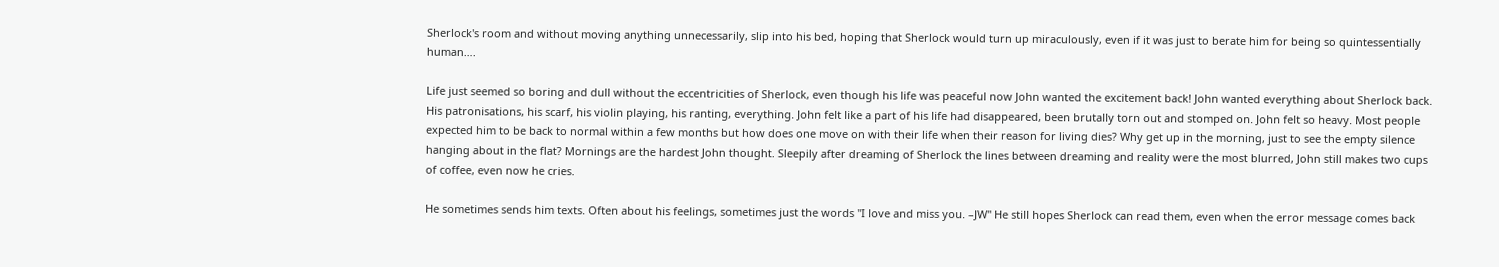Sherlock's room and without moving anything unnecessarily, slip into his bed, hoping that Sherlock would turn up miraculously, even if it was just to berate him for being so quintessentially human….

Life just seemed so boring and dull without the eccentricities of Sherlock, even though his life was peaceful now John wanted the excitement back! John wanted everything about Sherlock back. His patronisations, his scarf, his violin playing, his ranting, everything. John felt like a part of his life had disappeared, been brutally torn out and stomped on. John felt so heavy. Most people expected him to be back to normal within a few months but how does one move on with their life when their reason for living dies? Why get up in the morning, just to see the empty silence hanging about in the flat? Mornings are the hardest John thought. Sleepily after dreaming of Sherlock the lines between dreaming and reality were the most blurred, John still makes two cups of coffee, even now he cries.

He sometimes sends him texts. Often about his feelings, sometimes just the words "I love and miss you. –JW" He still hopes Sherlock can read them, even when the error message comes back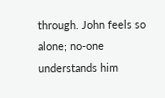through. John feels so alone; no-one understands him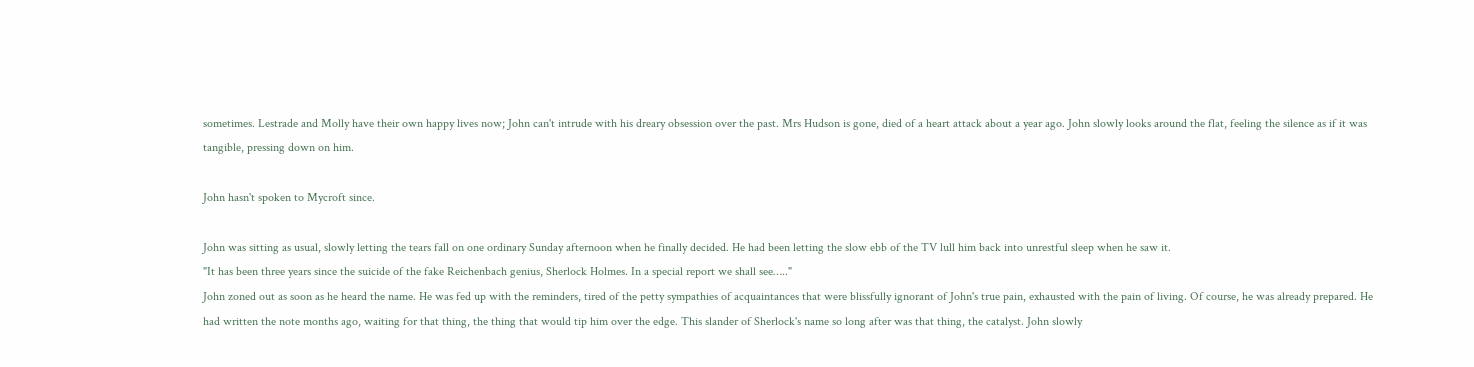sometimes. Lestrade and Molly have their own happy lives now; John can't intrude with his dreary obsession over the past. Mrs Hudson is gone, died of a heart attack about a year ago. John slowly looks around the flat, feeling the silence as if it was tangible, pressing down on him.

John hasn't spoken to Mycroft since.

John was sitting as usual, slowly letting the tears fall on one ordinary Sunday afternoon when he finally decided. He had been letting the slow ebb of the TV lull him back into unrestful sleep when he saw it.
"It has been three years since the suicide of the fake Reichenbach genius, Sherlock Holmes. In a special report we shall see….."
John zoned out as soon as he heard the name. He was fed up with the reminders, tired of the petty sympathies of acquaintances that were blissfully ignorant of John's true pain, exhausted with the pain of living. Of course, he was already prepared. He had written the note months ago, waiting for that thing, the thing that would tip him over the edge. This slander of Sherlock's name so long after was that thing, the catalyst. John slowly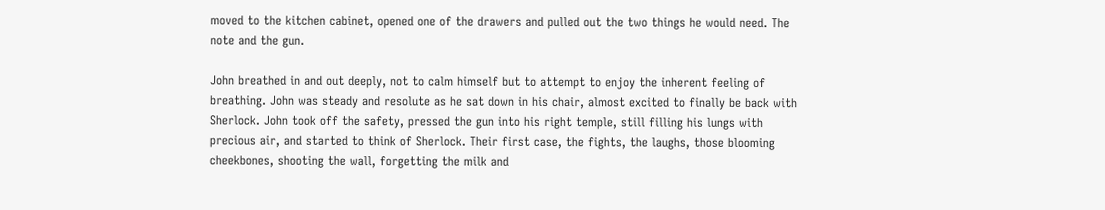moved to the kitchen cabinet, opened one of the drawers and pulled out the two things he would need. The note and the gun.

John breathed in and out deeply, not to calm himself but to attempt to enjoy the inherent feeling of breathing. John was steady and resolute as he sat down in his chair, almost excited to finally be back with Sherlock. John took off the safety, pressed the gun into his right temple, still filling his lungs with precious air, and started to think of Sherlock. Their first case, the fights, the laughs, those blooming cheekbones, shooting the wall, forgetting the milk and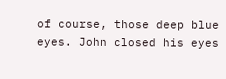of course, those deep blue eyes. John closed his eyes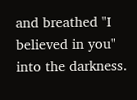and breathed "I believed in you" into the darkness.